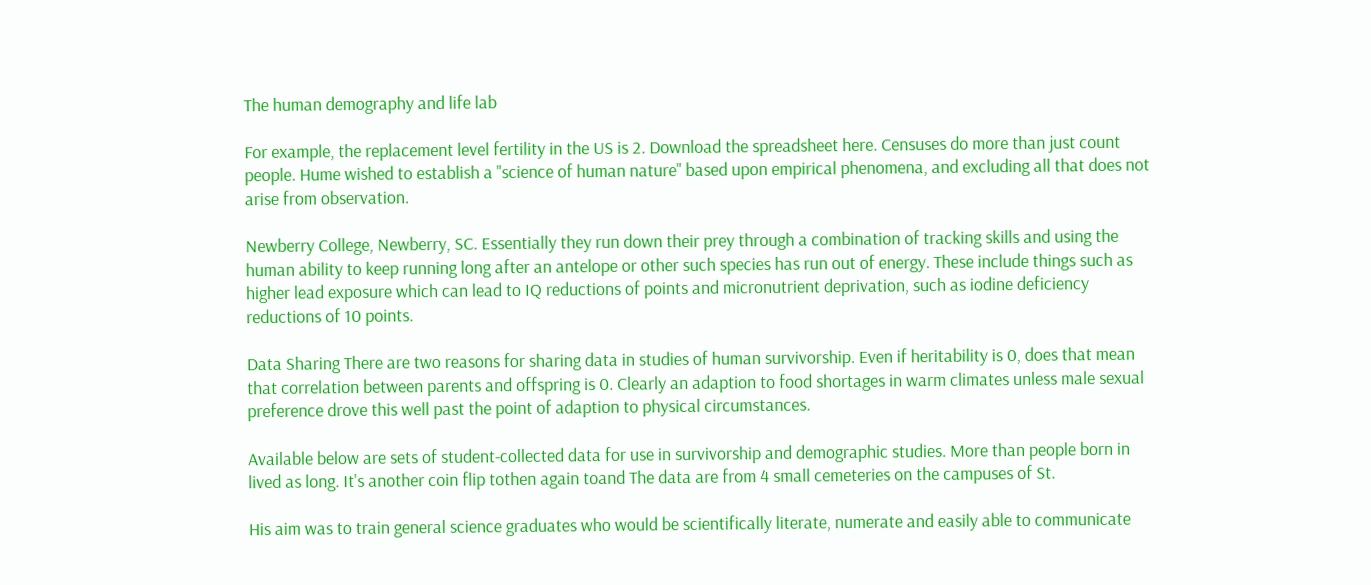The human demography and life lab

For example, the replacement level fertility in the US is 2. Download the spreadsheet here. Censuses do more than just count people. Hume wished to establish a "science of human nature" based upon empirical phenomena, and excluding all that does not arise from observation.

Newberry College, Newberry, SC. Essentially they run down their prey through a combination of tracking skills and using the human ability to keep running long after an antelope or other such species has run out of energy. These include things such as higher lead exposure which can lead to IQ reductions of points and micronutrient deprivation, such as iodine deficiency reductions of 10 points.

Data Sharing There are two reasons for sharing data in studies of human survivorship. Even if heritability is 0, does that mean that correlation between parents and offspring is 0. Clearly an adaption to food shortages in warm climates unless male sexual preference drove this well past the point of adaption to physical circumstances.

Available below are sets of student-collected data for use in survivorship and demographic studies. More than people born in lived as long. It's another coin flip tothen again toand The data are from 4 small cemeteries on the campuses of St.

His aim was to train general science graduates who would be scientifically literate, numerate and easily able to communicate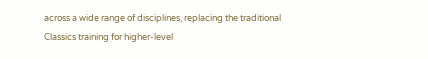across a wide range of disciplines, replacing the traditional Classics training for higher-level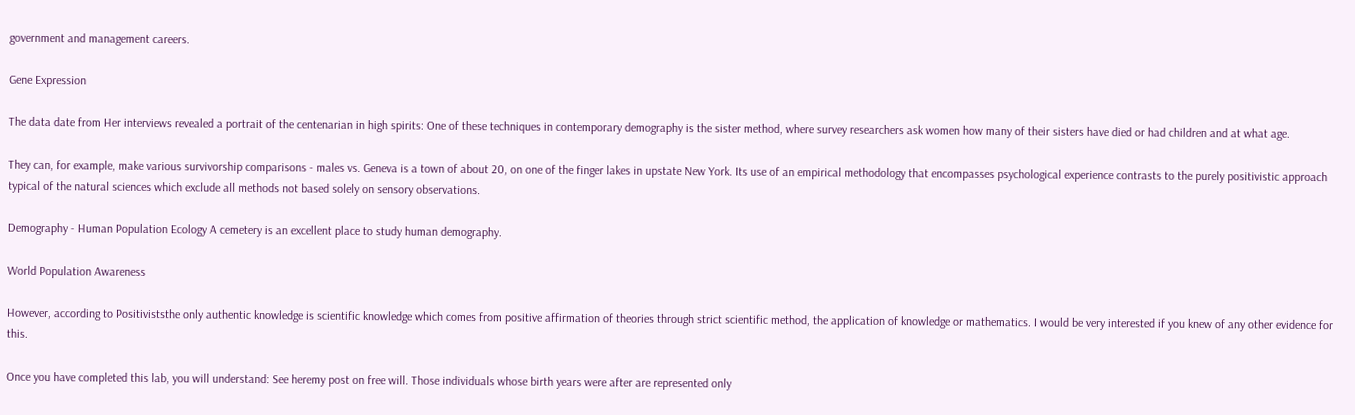government and management careers.

Gene Expression

The data date from Her interviews revealed a portrait of the centenarian in high spirits: One of these techniques in contemporary demography is the sister method, where survey researchers ask women how many of their sisters have died or had children and at what age.

They can, for example, make various survivorship comparisons - males vs. Geneva is a town of about 20, on one of the finger lakes in upstate New York. Its use of an empirical methodology that encompasses psychological experience contrasts to the purely positivistic approach typical of the natural sciences which exclude all methods not based solely on sensory observations.

Demography - Human Population Ecology A cemetery is an excellent place to study human demography.

World Population Awareness

However, according to Positiviststhe only authentic knowledge is scientific knowledge which comes from positive affirmation of theories through strict scientific method, the application of knowledge or mathematics. I would be very interested if you knew of any other evidence for this.

Once you have completed this lab, you will understand: See heremy post on free will. Those individuals whose birth years were after are represented only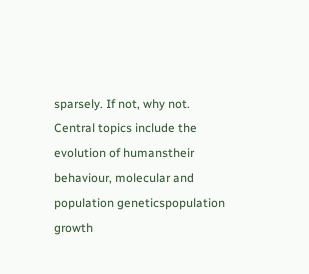sparsely. If not, why not. Central topics include the evolution of humanstheir behaviour, molecular and population geneticspopulation growth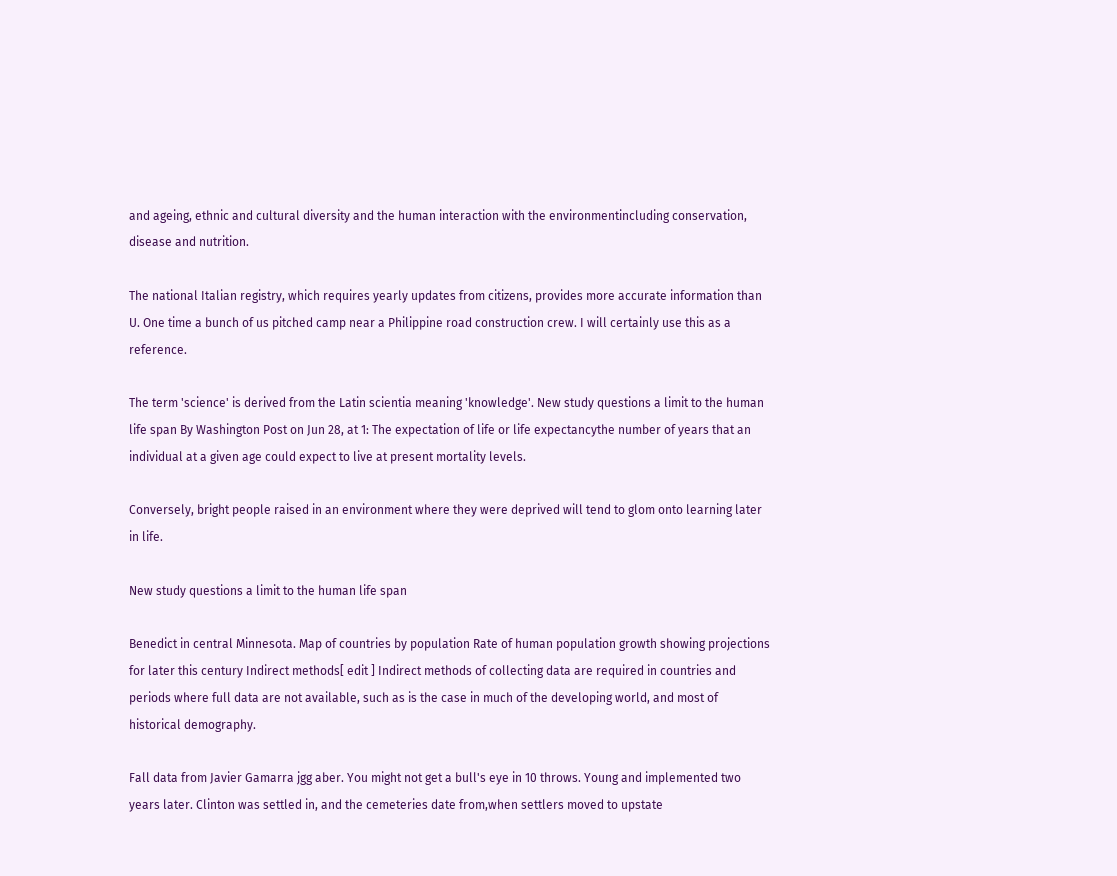and ageing, ethnic and cultural diversity and the human interaction with the environmentincluding conservation, disease and nutrition.

The national Italian registry, which requires yearly updates from citizens, provides more accurate information than U. One time a bunch of us pitched camp near a Philippine road construction crew. I will certainly use this as a reference.

The term 'science' is derived from the Latin scientia meaning 'knowledge'. New study questions a limit to the human life span By Washington Post on Jun 28, at 1: The expectation of life or life expectancythe number of years that an individual at a given age could expect to live at present mortality levels.

Conversely, bright people raised in an environment where they were deprived will tend to glom onto learning later in life.

New study questions a limit to the human life span

Benedict in central Minnesota. Map of countries by population Rate of human population growth showing projections for later this century Indirect methods[ edit ] Indirect methods of collecting data are required in countries and periods where full data are not available, such as is the case in much of the developing world, and most of historical demography.

Fall data from Javier Gamarra jgg aber. You might not get a bull's eye in 10 throws. Young and implemented two years later. Clinton was settled in, and the cemeteries date from,when settlers moved to upstate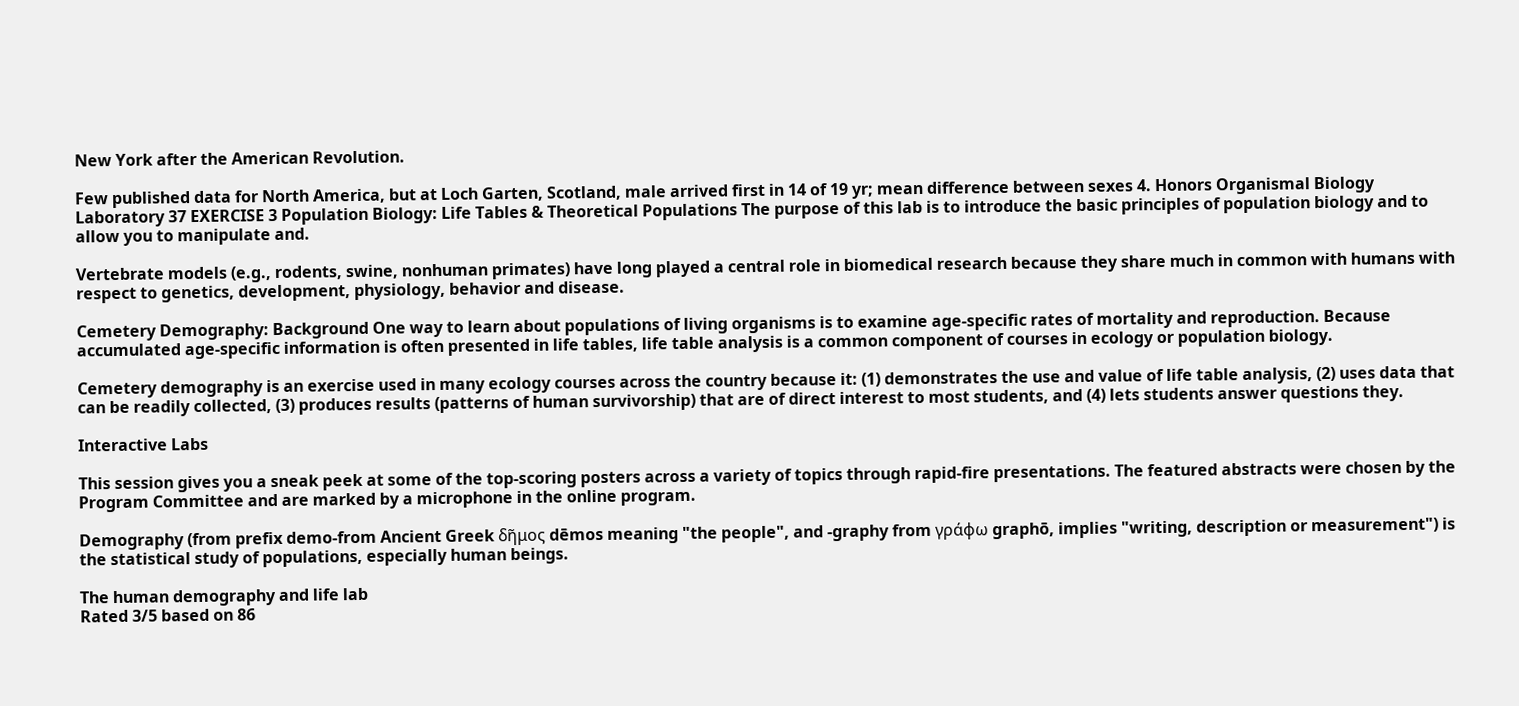New York after the American Revolution.

Few published data for North America, but at Loch Garten, Scotland, male arrived first in 14 of 19 yr; mean difference between sexes 4. Honors Organismal Biology Laboratory 37 EXERCISE 3 Population Biology: Life Tables & Theoretical Populations The purpose of this lab is to introduce the basic principles of population biology and to allow you to manipulate and.

Vertebrate models (e.g., rodents, swine, nonhuman primates) have long played a central role in biomedical research because they share much in common with humans with respect to genetics, development, physiology, behavior and disease.

Cemetery Demography: Background One way to learn about populations of living organisms is to examine age-specific rates of mortality and reproduction. Because accumulated age-specific information is often presented in life tables, life table analysis is a common component of courses in ecology or population biology.

Cemetery demography is an exercise used in many ecology courses across the country because it: (1) demonstrates the use and value of life table analysis, (2) uses data that can be readily collected, (3) produces results (patterns of human survivorship) that are of direct interest to most students, and (4) lets students answer questions they.

Interactive Labs

This session gives you a sneak peek at some of the top-scoring posters across a variety of topics through rapid-fire presentations. The featured abstracts were chosen by the Program Committee and are marked by a microphone in the online program.

Demography (from prefix demo-from Ancient Greek δῆμος dēmos meaning "the people", and -graphy from γράφω graphō, implies "writing, description or measurement") is the statistical study of populations, especially human beings.

The human demography and life lab
Rated 3/5 based on 86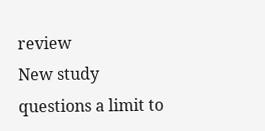review
New study questions a limit to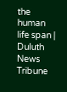the human life span | Duluth News Tribune